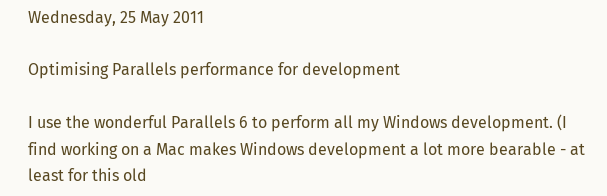Wednesday, 25 May 2011

Optimising Parallels performance for development

I use the wonderful Parallels 6 to perform all my Windows development. (I find working on a Mac makes Windows development a lot more bearable - at least for this old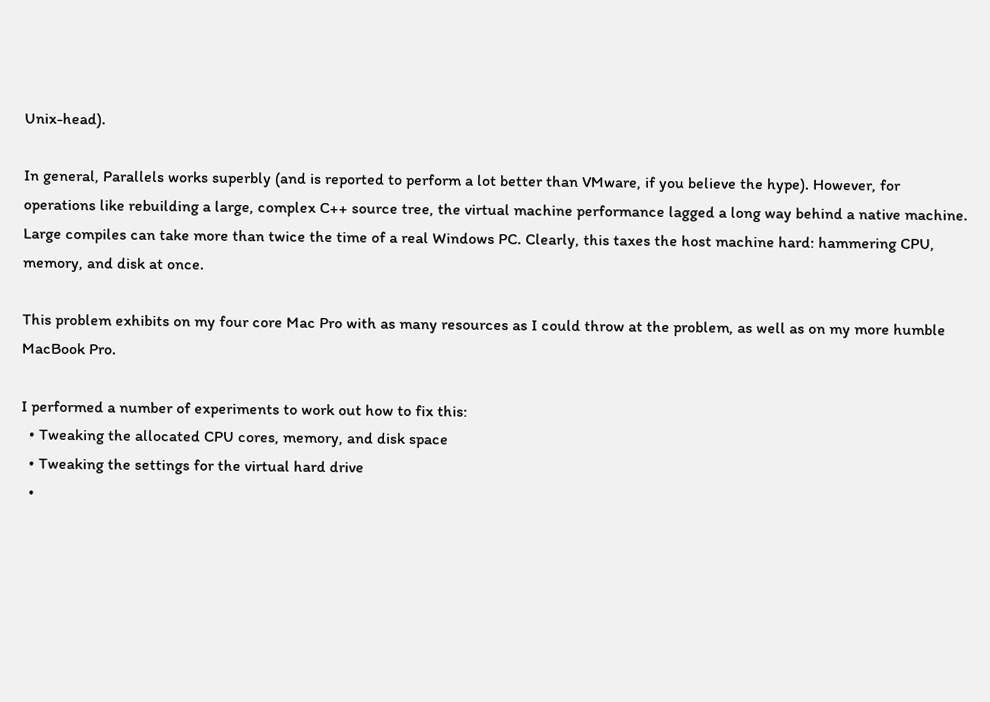Unix-head).

In general, Parallels works superbly (and is reported to perform a lot better than VMware, if you believe the hype). However, for operations like rebuilding a large, complex C++ source tree, the virtual machine performance lagged a long way behind a native machine. Large compiles can take more than twice the time of a real Windows PC. Clearly, this taxes the host machine hard: hammering CPU, memory, and disk at once.

This problem exhibits on my four core Mac Pro with as many resources as I could throw at the problem, as well as on my more humble MacBook Pro.

I performed a number of experiments to work out how to fix this:
  • Tweaking the allocated CPU cores, memory, and disk space
  • Tweaking the settings for the virtual hard drive
  •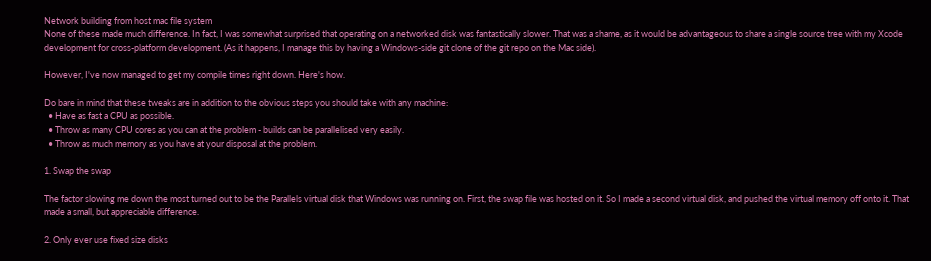Network building from host mac file system
None of these made much difference. In fact, I was somewhat surprised that operating on a networked disk was fantastically slower. That was a shame, as it would be advantageous to share a single source tree with my Xcode development for cross-platform development. (As it happens, I manage this by having a Windows-side git clone of the git repo on the Mac side).

However, I've now managed to get my compile times right down. Here's how.

Do bare in mind that these tweaks are in addition to the obvious steps you should take with any machine:
  • Have as fast a CPU as possible.
  • Throw as many CPU cores as you can at the problem - builds can be parallelised very easily.
  • Throw as much memory as you have at your disposal at the problem.

1. Swap the swap

The factor slowing me down the most turned out to be the Parallels virtual disk that Windows was running on. First, the swap file was hosted on it. So I made a second virtual disk, and pushed the virtual memory off onto it. That made a small, but appreciable difference.

2. Only ever use fixed size disks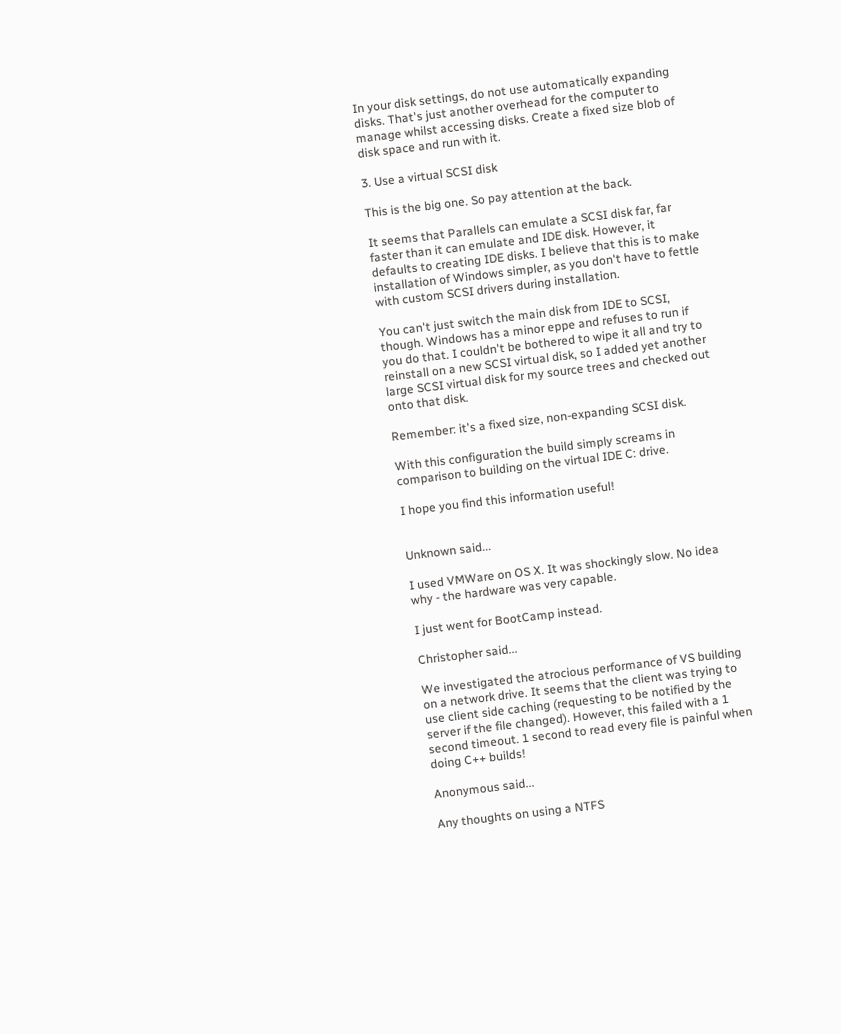In your disk settings, do not use automatically expanding disks. That's just another overhead for the computer to manage whilst accessing disks. Create a fixed size blob of disk space and run with it.

3. Use a virtual SCSI disk

This is the big one. So pay attention at the back.

It seems that Parallels can emulate a SCSI disk far, far faster than it can emulate and IDE disk. However, it defaults to creating IDE disks. I believe that this is to make installation of Windows simpler, as you don't have to fettle with custom SCSI drivers during installation.

You can't just switch the main disk from IDE to SCSI, though. Windows has a minor eppe and refuses to run if you do that. I couldn't be bothered to wipe it all and try to reinstall on a new SCSI virtual disk, so I added yet another large SCSI virtual disk for my source trees and checked out onto that disk.

Remember: it's a fixed size, non-expanding SCSI disk.

With this configuration the build simply screams in comparison to building on the virtual IDE C: drive.

I hope you find this information useful!


Unknown said...

I used VMWare on OS X. It was shockingly slow. No idea why - the hardware was very capable.

I just went for BootCamp instead.

Christopher said...

We investigated the atrocious performance of VS building on a network drive. It seems that the client was trying to use client side caching (requesting to be notified by the server if the file changed). However, this failed with a 1 second timeout. 1 second to read every file is painful when doing C++ builds!

Anonymous said...

Any thoughts on using a NTFS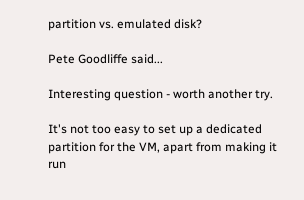partition vs. emulated disk?

Pete Goodliffe said...

Interesting question - worth another try.

It's not too easy to set up a dedicated partition for the VM, apart from making it run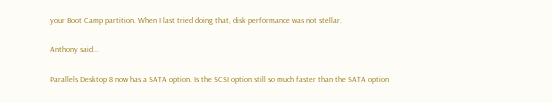your Boot Camp partition. When I last tried doing that, disk performance was not stellar.

Anthony said...

Parallels Desktop 8 now has a SATA option. Is the SCSI option still so much faster than the SATA option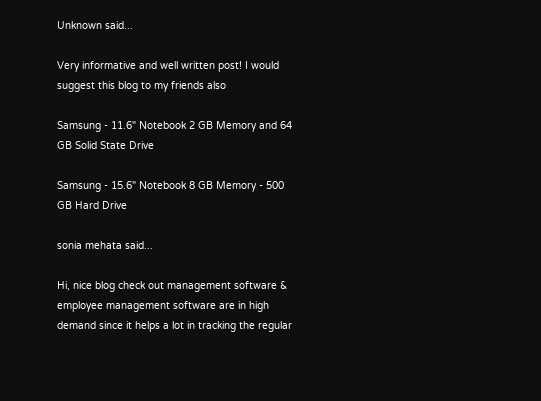Unknown said...

Very informative and well written post! I would suggest this blog to my friends also

Samsung - 11.6" Notebook 2 GB Memory and 64 GB Solid State Drive

Samsung - 15.6" Notebook 8 GB Memory - 500 GB Hard Drive

sonia mehata said...

Hi, nice blog check out management software & employee management software are in high demand since it helps a lot in tracking the regular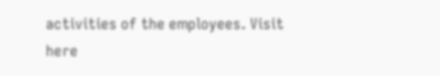activities of the employees. Visit here